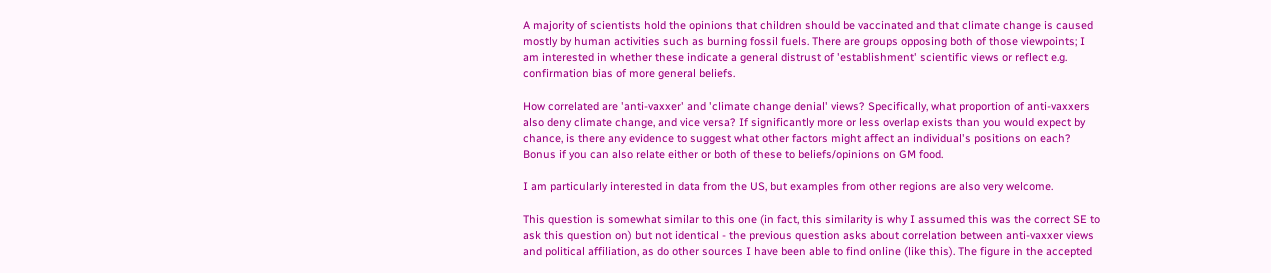A majority of scientists hold the opinions that children should be vaccinated and that climate change is caused mostly by human activities such as burning fossil fuels. There are groups opposing both of those viewpoints; I am interested in whether these indicate a general distrust of 'establishment' scientific views or reflect e.g. confirmation bias of more general beliefs.

How correlated are 'anti-vaxxer' and 'climate change denial' views? Specifically, what proportion of anti-vaxxers also deny climate change, and vice versa? If significantly more or less overlap exists than you would expect by chance, is there any evidence to suggest what other factors might affect an individual's positions on each? Bonus if you can also relate either or both of these to beliefs/opinions on GM food.

I am particularly interested in data from the US, but examples from other regions are also very welcome.

This question is somewhat similar to this one (in fact, this similarity is why I assumed this was the correct SE to ask this question on) but not identical - the previous question asks about correlation between anti-vaxxer views and political affiliation, as do other sources I have been able to find online (like this). The figure in the accepted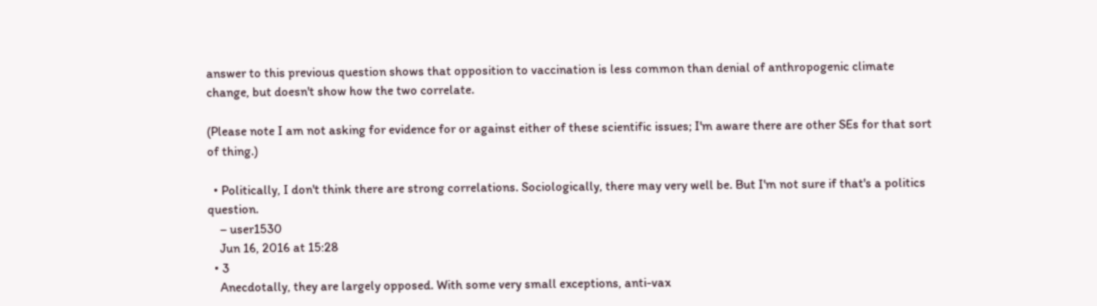answer to this previous question shows that opposition to vaccination is less common than denial of anthropogenic climate change, but doesn't show how the two correlate.

(Please note I am not asking for evidence for or against either of these scientific issues; I'm aware there are other SEs for that sort of thing.)

  • Politically, I don't think there are strong correlations. Sociologically, there may very well be. But I'm not sure if that's a politics question.
    – user1530
    Jun 16, 2016 at 15:28
  • 3
    Anecdotally, they are largely opposed. With some very small exceptions, anti-vax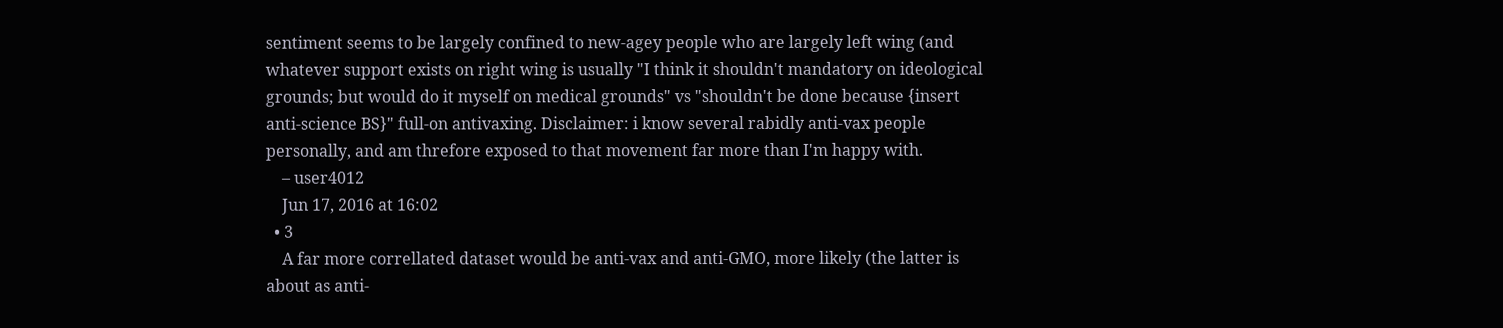sentiment seems to be largely confined to new-agey people who are largely left wing (and whatever support exists on right wing is usually "I think it shouldn't mandatory on ideological grounds; but would do it myself on medical grounds" vs "shouldn't be done because {insert anti-science BS}" full-on antivaxing. Disclaimer: i know several rabidly anti-vax people personally, and am threfore exposed to that movement far more than I'm happy with.
    – user4012
    Jun 17, 2016 at 16:02
  • 3
    A far more correllated dataset would be anti-vax and anti-GMO, more likely (the latter is about as anti-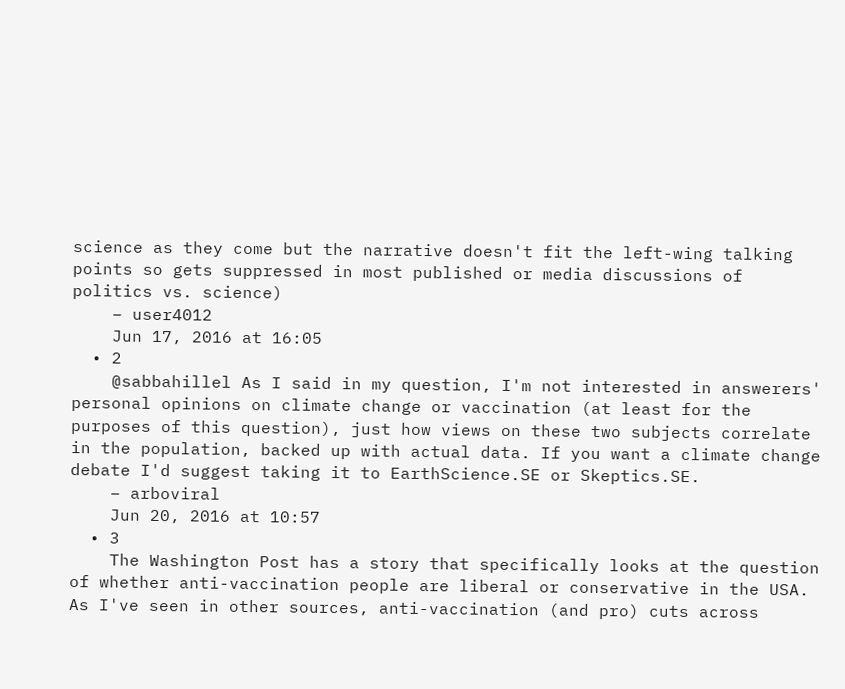science as they come but the narrative doesn't fit the left-wing talking points so gets suppressed in most published or media discussions of politics vs. science)
    – user4012
    Jun 17, 2016 at 16:05
  • 2
    @sabbahillel As I said in my question, I'm not interested in answerers' personal opinions on climate change or vaccination (at least for the purposes of this question), just how views on these two subjects correlate in the population, backed up with actual data. If you want a climate change debate I'd suggest taking it to EarthScience.SE or Skeptics.SE.
    – arboviral
    Jun 20, 2016 at 10:57
  • 3
    The Washington Post has a story that specifically looks at the question of whether anti-vaccination people are liberal or conservative in the USA. As I've seen in other sources, anti-vaccination (and pro) cuts across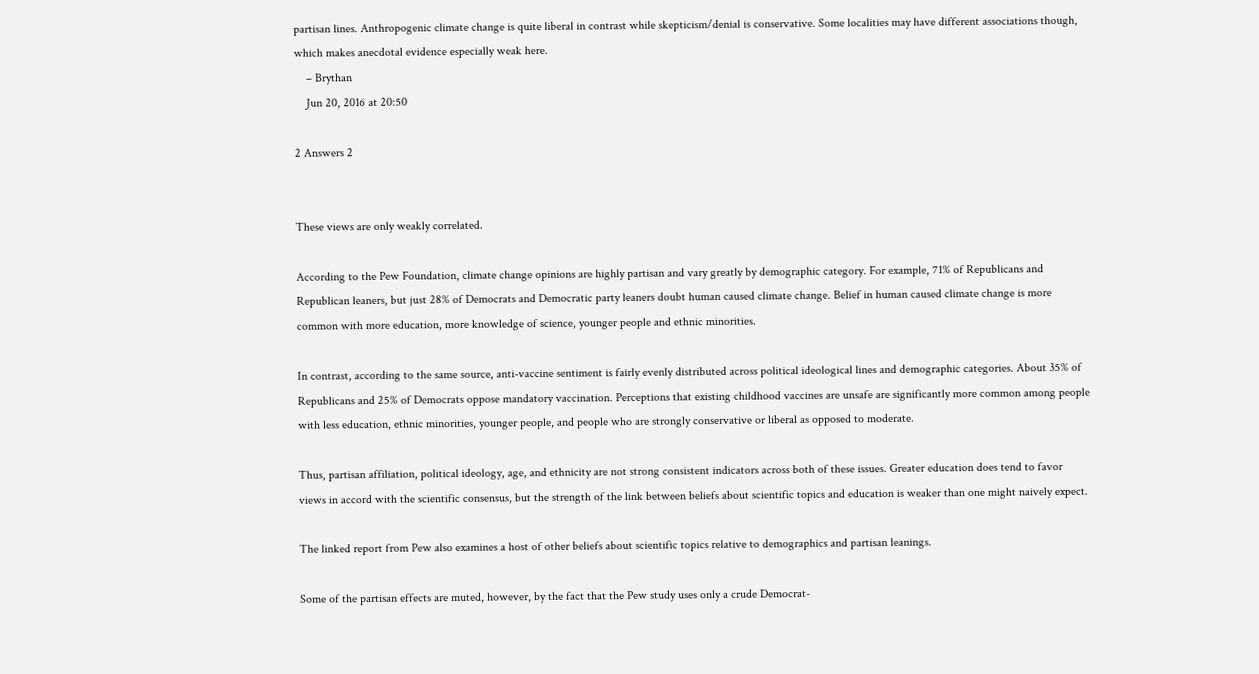partisan lines. Anthropogenic climate change is quite liberal in contrast while skepticism/denial is conservative. Some localities may have different associations though, which makes anecdotal evidence especially weak here.
    – Brythan
    Jun 20, 2016 at 20:50

2 Answers 2


These views are only weakly correlated.

According to the Pew Foundation, climate change opinions are highly partisan and vary greatly by demographic category. For example, 71% of Republicans and Republican leaners, but just 28% of Democrats and Democratic party leaners doubt human caused climate change. Belief in human caused climate change is more common with more education, more knowledge of science, younger people and ethnic minorities.

In contrast, according to the same source, anti-vaccine sentiment is fairly evenly distributed across political ideological lines and demographic categories. About 35% of Republicans and 25% of Democrats oppose mandatory vaccination. Perceptions that existing childhood vaccines are unsafe are significantly more common among people with less education, ethnic minorities, younger people, and people who are strongly conservative or liberal as opposed to moderate.

Thus, partisan affiliation, political ideology, age, and ethnicity are not strong consistent indicators across both of these issues. Greater education does tend to favor views in accord with the scientific consensus, but the strength of the link between beliefs about scientific topics and education is weaker than one might naively expect.

The linked report from Pew also examines a host of other beliefs about scientific topics relative to demographics and partisan leanings.

Some of the partisan effects are muted, however, by the fact that the Pew study uses only a crude Democrat-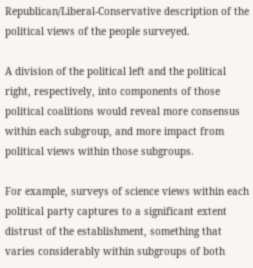Republican/Liberal-Conservative description of the political views of the people surveyed.

A division of the political left and the political right, respectively, into components of those political coalitions would reveal more consensus within each subgroup, and more impact from political views within those subgroups.

For example, surveys of science views within each political party captures to a significant extent distrust of the establishment, something that varies considerably within subgroups of both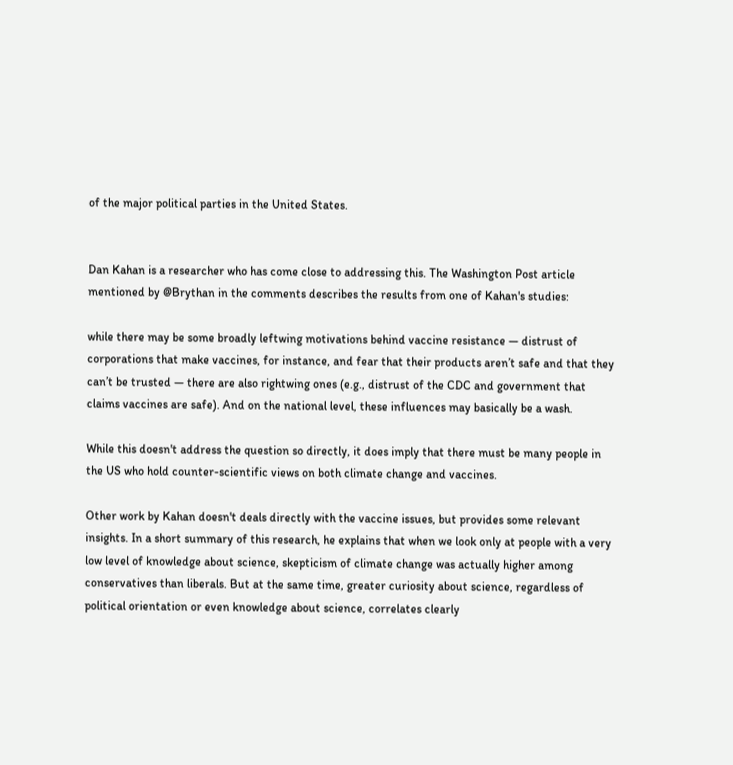of the major political parties in the United States.


Dan Kahan is a researcher who has come close to addressing this. The Washington Post article mentioned by @Brythan in the comments describes the results from one of Kahan's studies:

while there may be some broadly leftwing motivations behind vaccine resistance — distrust of corporations that make vaccines, for instance, and fear that their products aren’t safe and that they can’t be trusted — there are also rightwing ones (e.g., distrust of the CDC and government that claims vaccines are safe). And on the national level, these influences may basically be a wash.

While this doesn't address the question so directly, it does imply that there must be many people in the US who hold counter-scientific views on both climate change and vaccines.

Other work by Kahan doesn't deals directly with the vaccine issues, but provides some relevant insights. In a short summary of this research, he explains that when we look only at people with a very low level of knowledge about science, skepticism of climate change was actually higher among conservatives than liberals. But at the same time, greater curiosity about science, regardless of political orientation or even knowledge about science, correlates clearly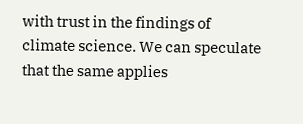with trust in the findings of climate science. We can speculate that the same applies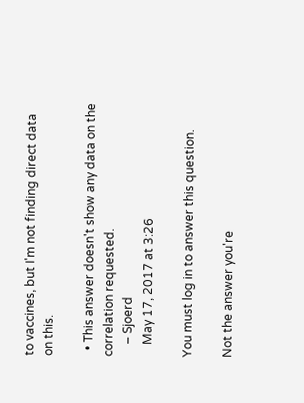to vaccines, but I'm not finding direct data on this.

  • This answer doesn't show any data on the correlation requested.
    – Sjoerd
    May 17, 2017 at 3:26

You must log in to answer this question.

Not the answer you're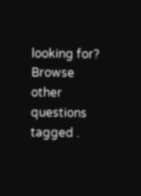looking for? Browse other questions tagged .